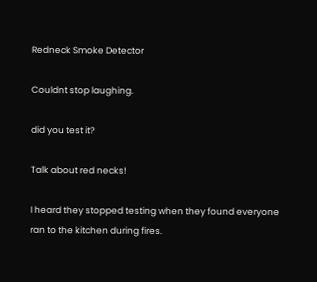Redneck Smoke Detector

Couldnt stop laughing.

did you test it?

Talk about red necks!

I heard they stopped testing when they found everyone ran to the kitchen during fires.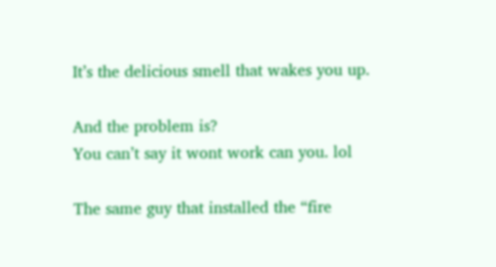It’s the delicious smell that wakes you up.

And the problem is?
You can’t say it wont work can you. lol

The same guy that installed the “fire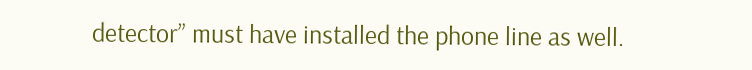detector” must have installed the phone line as well.